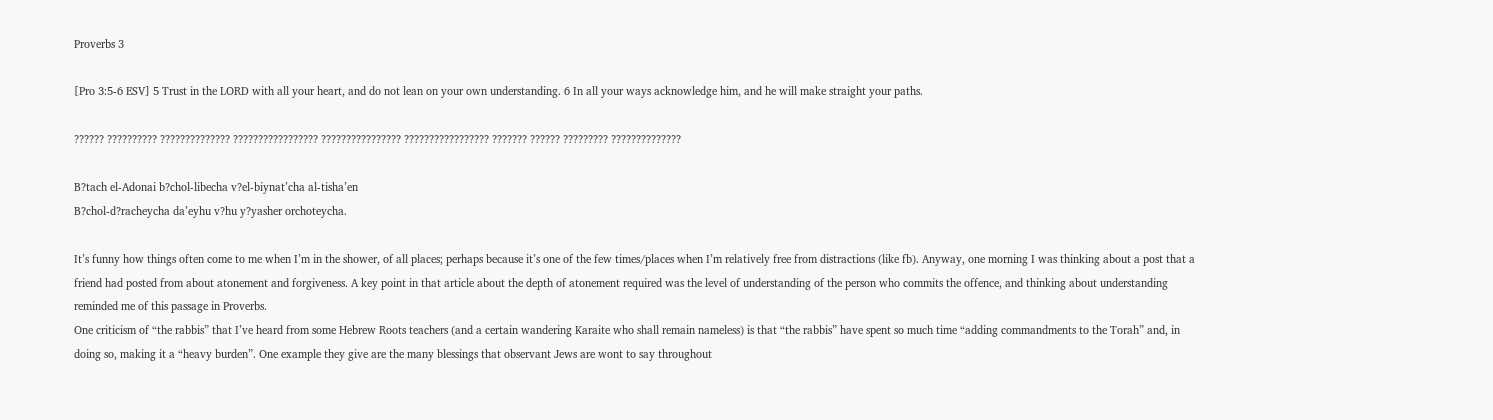Proverbs 3

[Pro 3:5-6 ESV] 5 Trust in the LORD with all your heart, and do not lean on your own understanding. 6 In all your ways acknowledge him, and he will make straight your paths.

?????? ?????????? ?????????????? ????????????????? ???????????????? ????????????????? ??????? ?????? ????????? ??????????????

B?tach el-Adonai b?chol-libecha v?el-biynat’cha al-tisha’en
B?chol-d?racheycha da’eyhu v?hu y?yasher orchoteycha.

It’s funny how things often come to me when I’m in the shower, of all places; perhaps because it’s one of the few times/places when I’m relatively free from distractions (like fb). Anyway, one morning I was thinking about a post that a friend had posted from about atonement and forgiveness. A key point in that article about the depth of atonement required was the level of understanding of the person who commits the offence, and thinking about understanding reminded me of this passage in Proverbs.
One criticism of “the rabbis” that I’ve heard from some Hebrew Roots teachers (and a certain wandering Karaite who shall remain nameless) is that “the rabbis” have spent so much time “adding commandments to the Torah” and, in doing so, making it a “heavy burden”. One example they give are the many blessings that observant Jews are wont to say throughout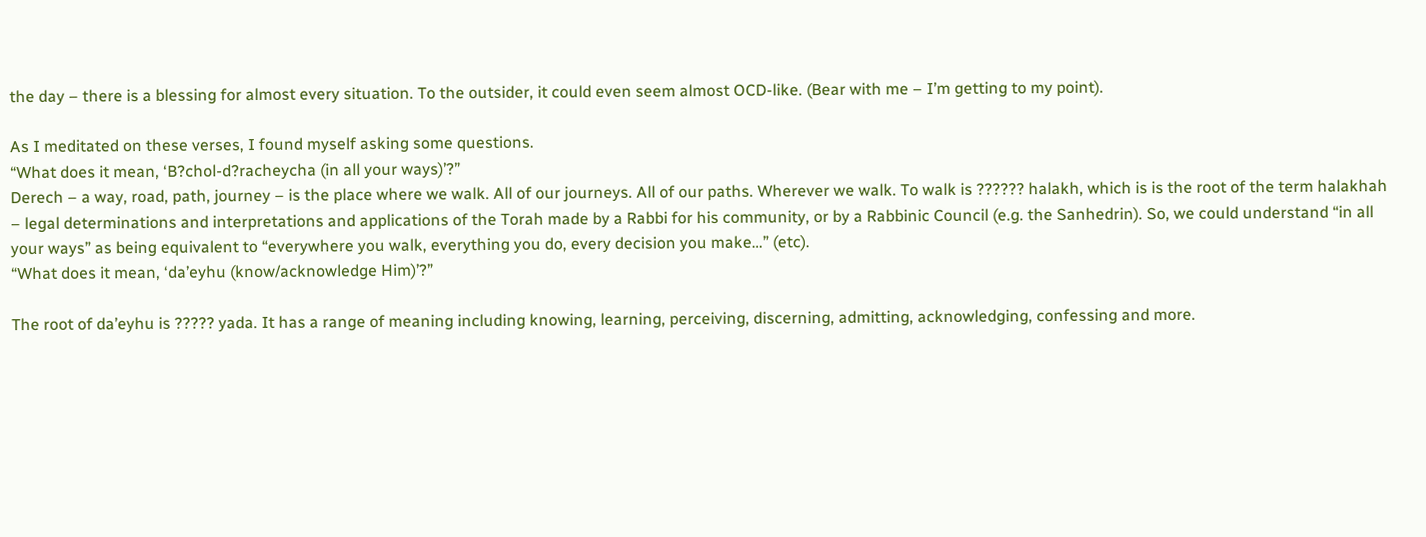the day – there is a blessing for almost every situation. To the outsider, it could even seem almost OCD-like. (Bear with me – I’m getting to my point).

As I meditated on these verses, I found myself asking some questions.
“What does it mean, ‘B?chol-d?racheycha (in all your ways)’?”
Derech – a way, road, path, journey – is the place where we walk. All of our journeys. All of our paths. Wherever we walk. To walk is ?????? halakh, which is is the root of the term halakhah – legal determinations and interpretations and applications of the Torah made by a Rabbi for his community, or by a Rabbinic Council (e.g. the Sanhedrin). So, we could understand “in all your ways” as being equivalent to “everywhere you walk, everything you do, every decision you make…” (etc).
“What does it mean, ‘da’eyhu (know/acknowledge Him)’?”

The root of da’eyhu is ????? yada. It has a range of meaning including knowing, learning, perceiving, discerning, admitting, acknowledging, confessing and more.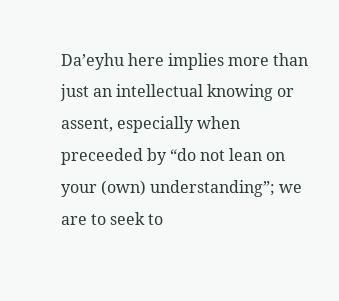Da’eyhu here implies more than just an intellectual knowing or assent, especially when preceeded by “do not lean on your (own) understanding”; we are to seek to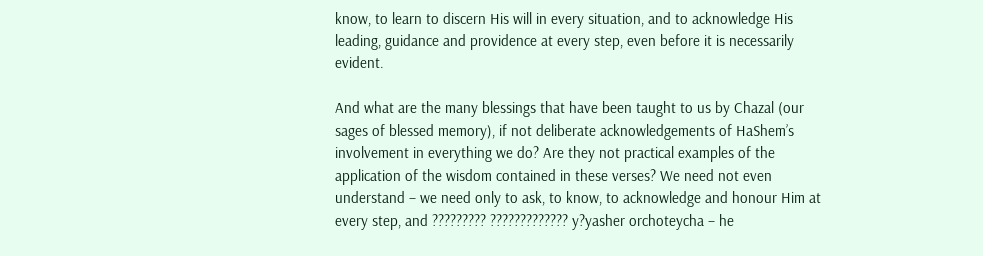know, to learn to discern His will in every situation, and to acknowledge His leading, guidance and providence at every step, even before it is necessarily evident.

And what are the many blessings that have been taught to us by Chazal (our sages of blessed memory), if not deliberate acknowledgements of HaShem’s involvement in everything we do? Are they not practical examples of the application of the wisdom contained in these verses? We need not even understand – we need only to ask, to know, to acknowledge and honour Him at every step, and ????????? ????????????? y?yasher orchoteycha – he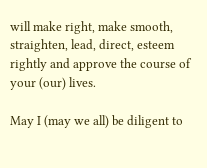will make right, make smooth, straighten, lead, direct, esteem rightly and approve the course of your (our) lives.

May I (may we all) be diligent to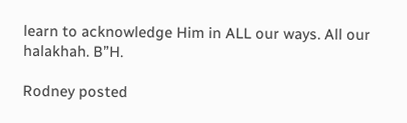learn to acknowledge Him in ALL our ways. All our halakhah. B”H.

Rodney posted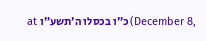at כ״ו בכסלו ה׳תשע״ו (December 8,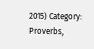2015) Category: Proverbs,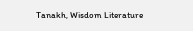Tanakh, Wisdom Literature